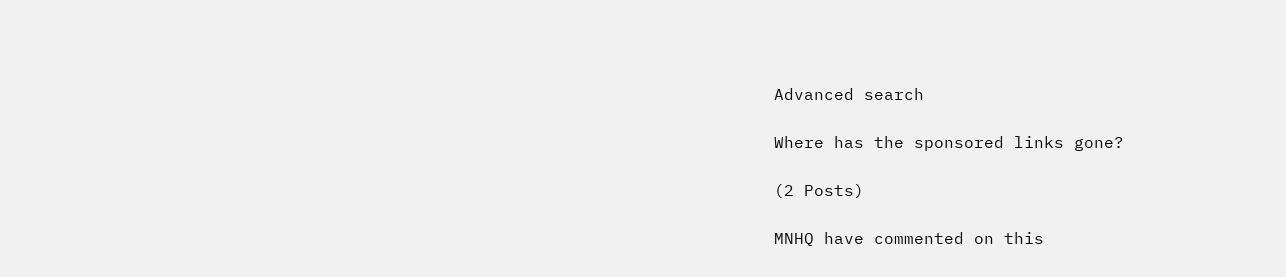Advanced search

Where has the sponsored links gone?

(2 Posts)

MNHQ have commented on this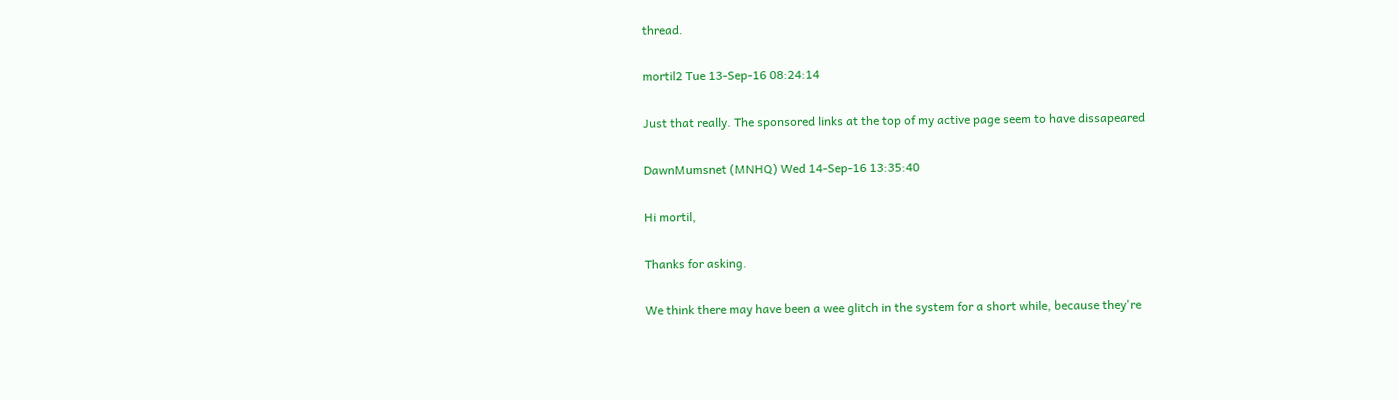thread.

mortil2 Tue 13-Sep-16 08:24:14

Just that really. The sponsored links at the top of my active page seem to have dissapeared

DawnMumsnet (MNHQ) Wed 14-Sep-16 13:35:40

Hi mortil,

Thanks for asking.

We think there may have been a wee glitch in the system for a short while, because they're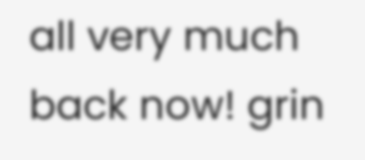all very much back now! grin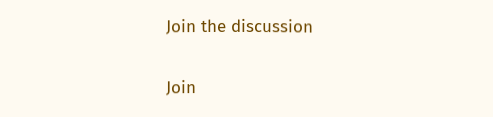Join the discussion

Join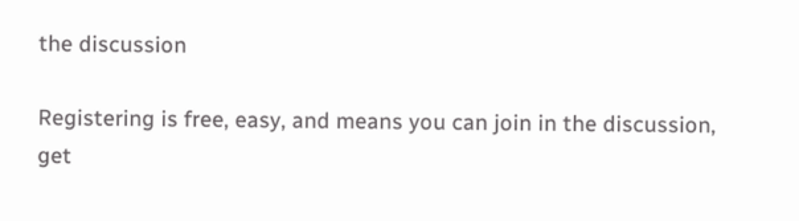the discussion

Registering is free, easy, and means you can join in the discussion, get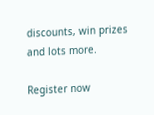discounts, win prizes and lots more.

Register now